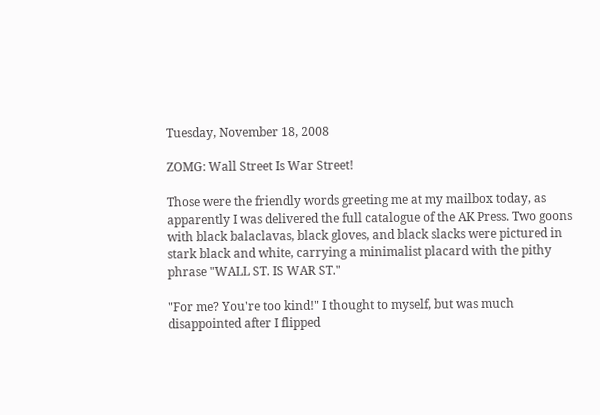Tuesday, November 18, 2008

ZOMG: Wall Street Is War Street!

Those were the friendly words greeting me at my mailbox today, as apparently I was delivered the full catalogue of the AK Press. Two goons with black balaclavas, black gloves, and black slacks were pictured in stark black and white, carrying a minimalist placard with the pithy phrase "WALL ST. IS WAR ST."

"For me? You're too kind!" I thought to myself, but was much disappointed after I flipped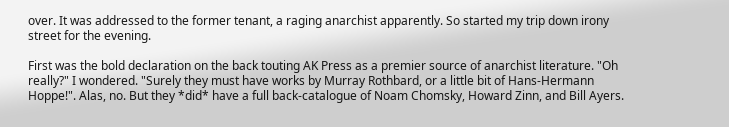over. It was addressed to the former tenant, a raging anarchist apparently. So started my trip down irony street for the evening.

First was the bold declaration on the back touting AK Press as a premier source of anarchist literature. "Oh really?" I wondered. "Surely they must have works by Murray Rothbard, or a little bit of Hans-Hermann Hoppe!". Alas, no. But they *did* have a full back-catalogue of Noam Chomsky, Howard Zinn, and Bill Ayers.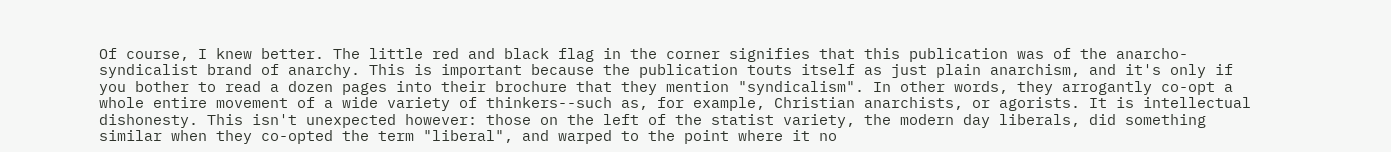Of course, I knew better. The little red and black flag in the corner signifies that this publication was of the anarcho-syndicalist brand of anarchy. This is important because the publication touts itself as just plain anarchism, and it's only if you bother to read a dozen pages into their brochure that they mention "syndicalism". In other words, they arrogantly co-opt a whole entire movement of a wide variety of thinkers--such as, for example, Christian anarchists, or agorists. It is intellectual dishonesty. This isn't unexpected however: those on the left of the statist variety, the modern day liberals, did something similar when they co-opted the term "liberal", and warped to the point where it no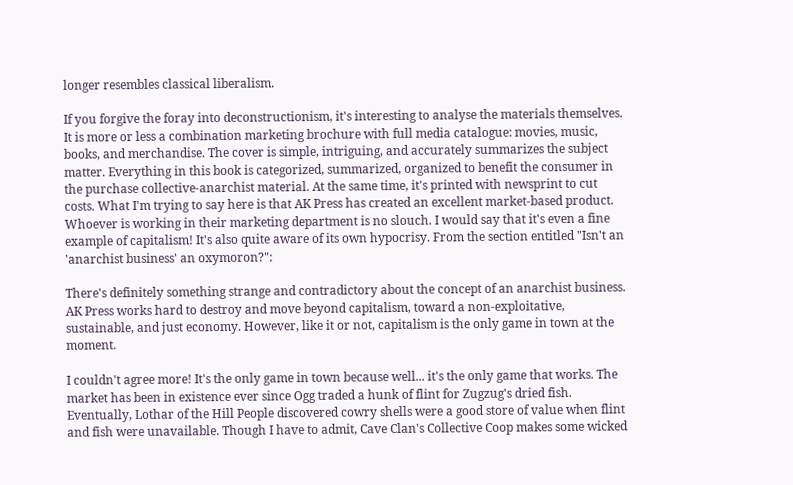longer resembles classical liberalism.

If you forgive the foray into deconstructionism, it's interesting to analyse the materials themselves. It is more or less a combination marketing brochure with full media catalogue: movies, music, books, and merchandise. The cover is simple, intriguing, and accurately summarizes the subject matter. Everything in this book is categorized, summarized, organized to benefit the consumer in the purchase collective-anarchist material. At the same time, it's printed with newsprint to cut costs. What I'm trying to say here is that AK Press has created an excellent market-based product. Whoever is working in their marketing department is no slouch. I would say that it's even a fine example of capitalism! It's also quite aware of its own hypocrisy. From the section entitled "Isn't an 'anarchist business' an oxymoron?":

There's definitely something strange and contradictory about the concept of an anarchist business. AK Press works hard to destroy and move beyond capitalism, toward a non-exploitative, sustainable, and just economy. However, like it or not, capitalism is the only game in town at the moment.

I couldn't agree more! It's the only game in town because well... it's the only game that works. The market has been in existence ever since Ogg traded a hunk of flint for Zugzug's dried fish. Eventually, Lothar of the Hill People discovered cowry shells were a good store of value when flint and fish were unavailable. Though I have to admit, Cave Clan's Collective Coop makes some wicked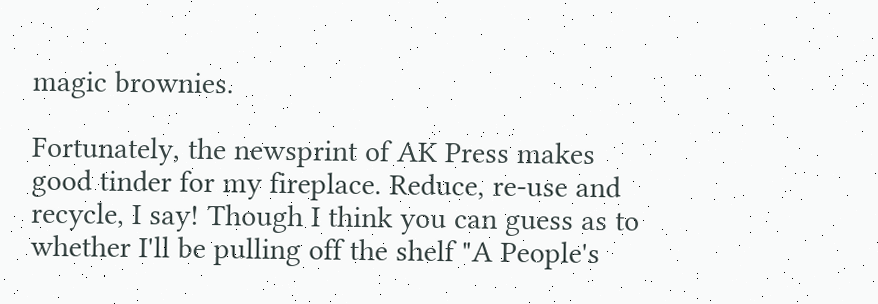magic brownies.

Fortunately, the newsprint of AK Press makes good tinder for my fireplace. Reduce, re-use and recycle, I say! Though I think you can guess as to whether I'll be pulling off the shelf "A People's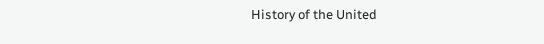History of the United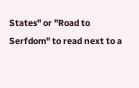States" or "Road to Serfdom" to read next to a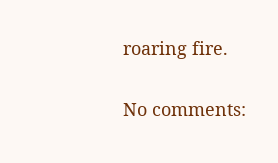roaring fire.

No comments: